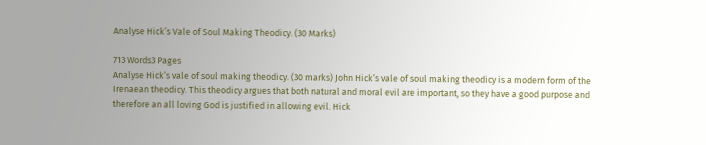Analyse Hick’s Vale of Soul Making Theodicy. (30 Marks)

713 Words3 Pages
Analyse Hick’s vale of soul making theodicy. (30 marks) John Hick’s vale of soul making theodicy is a modern form of the Irenaean theodicy. This theodicy argues that both natural and moral evil are important, so they have a good purpose and therefore an all loving God is justified in allowing evil. Hick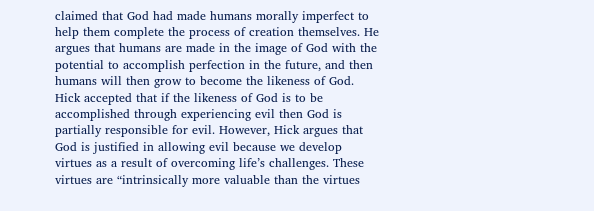claimed that God had made humans morally imperfect to help them complete the process of creation themselves. He argues that humans are made in the image of God with the potential to accomplish perfection in the future, and then humans will then grow to become the likeness of God. Hick accepted that if the likeness of God is to be accomplished through experiencing evil then God is partially responsible for evil. However, Hick argues that God is justified in allowing evil because we develop virtues as a result of overcoming life’s challenges. These virtues are “intrinsically more valuable than the virtues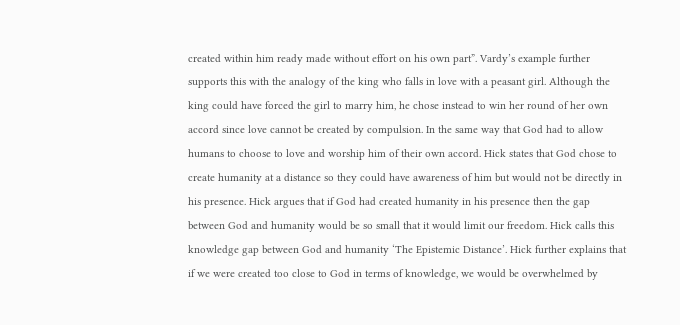created within him ready made without effort on his own part”. Vardy’s example further supports this with the analogy of the king who falls in love with a peasant girl. Although the king could have forced the girl to marry him, he chose instead to win her round of her own accord since love cannot be created by compulsion. In the same way that God had to allow humans to choose to love and worship him of their own accord. Hick states that God chose to create humanity at a distance so they could have awareness of him but would not be directly in his presence. Hick argues that if God had created humanity in his presence then the gap between God and humanity would be so small that it would limit our freedom. Hick calls this knowledge gap between God and humanity ‘The Epistemic Distance’. Hick further explains that if we were created too close to God in terms of knowledge, we would be overwhelmed by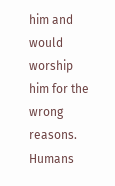him and would worship him for the wrong reasons. Humans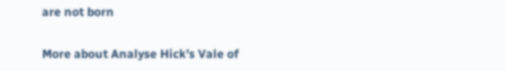are not born

More about Analyse Hick’s Vale of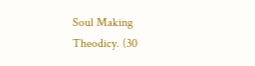Soul Making Theodicy. (30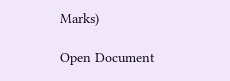Marks)

Open Document